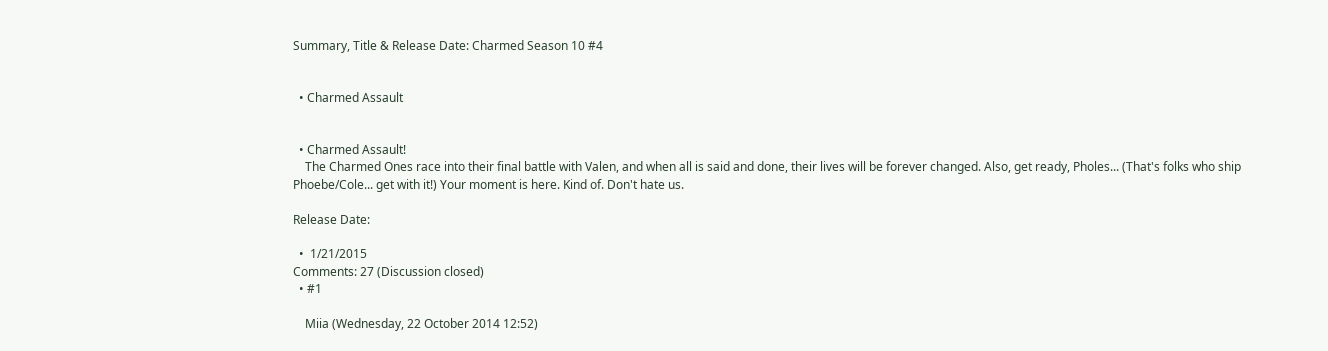Summary, Title & Release Date: Charmed Season 10 #4


  • Charmed Assault


  • Charmed Assault!
    The Charmed Ones race into their final battle with Valen, and when all is said and done, their lives will be forever changed. Also, get ready, Pholes... (That's folks who ship Phoebe/Cole... get with it!) Your moment is here. Kind of. Don't hate us.

Release Date:

  •  1/21/2015
Comments: 27 (Discussion closed)
  • #1

    Miia (Wednesday, 22 October 2014 12:52)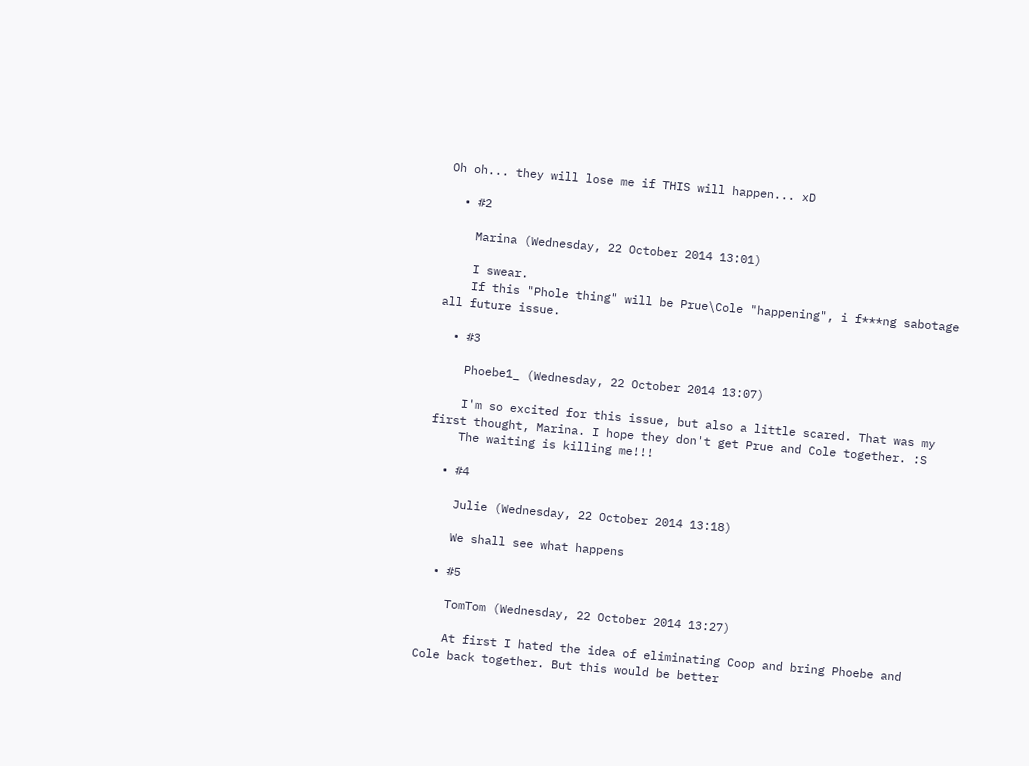Oh oh... they will lose me if THIS will happen... xD

  • #2

    Marina (Wednesday, 22 October 2014 13:01)

    I swear.
    If this "Phole thing" will be Prue\Cole "happening", i f***ng sabotage all future issue.

  • #3

    Phoebe1_ (Wednesday, 22 October 2014 13:07)

    I'm so excited for this issue, but also a little scared. That was my first thought, Marina. I hope they don't get Prue and Cole together. :S
    The waiting is killing me!!!

  • #4

    Julie (Wednesday, 22 October 2014 13:18)

    We shall see what happens

  • #5

    TomTom (Wednesday, 22 October 2014 13:27)

    At first I hated the idea of eliminating Coop and bring Phoebe and Cole back together. But this would be better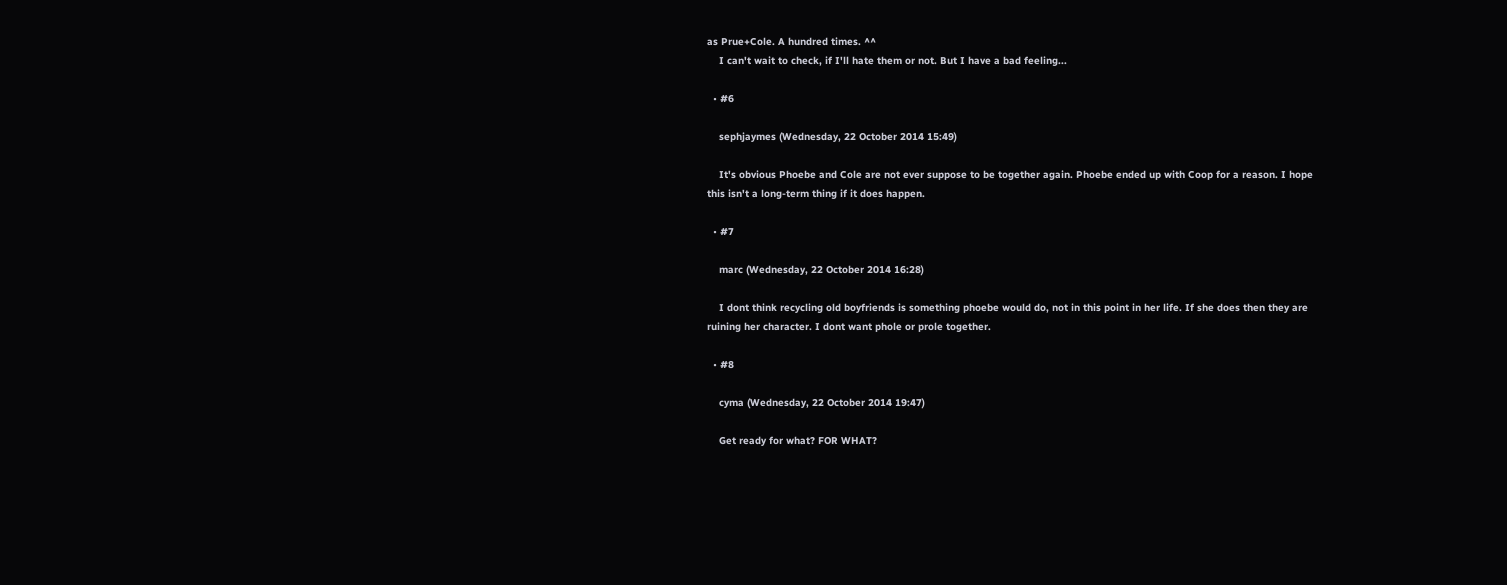as Prue+Cole. A hundred times. ^^
    I can't wait to check, if I'll hate them or not. But I have a bad feeling...

  • #6

    sephjaymes (Wednesday, 22 October 2014 15:49)

    It's obvious Phoebe and Cole are not ever suppose to be together again. Phoebe ended up with Coop for a reason. I hope this isn't a long-term thing if it does happen.

  • #7

    marc (Wednesday, 22 October 2014 16:28)

    I dont think recycling old boyfriends is something phoebe would do, not in this point in her life. If she does then they are ruining her character. I dont want phole or prole together.

  • #8

    cyma (Wednesday, 22 October 2014 19:47)

    Get ready for what? FOR WHAT?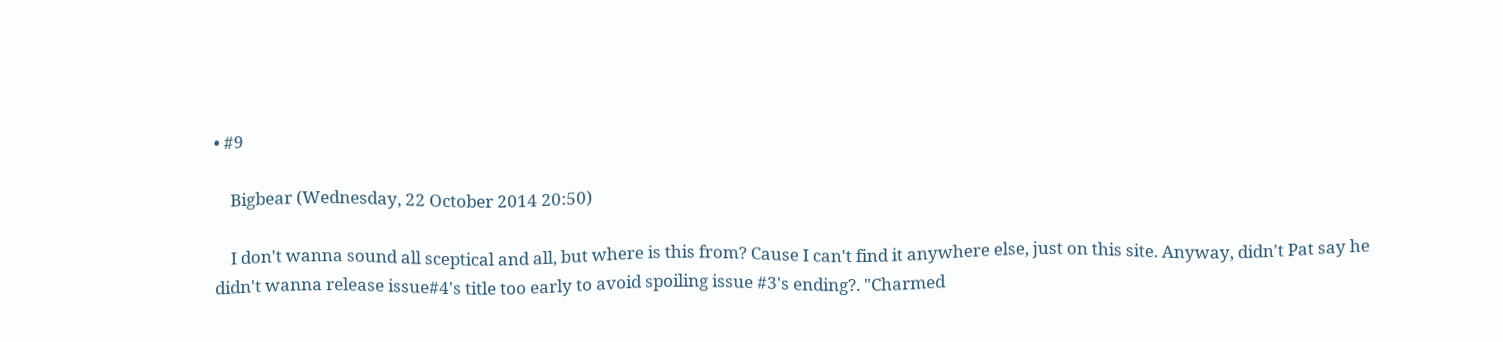• #9

    Bigbear (Wednesday, 22 October 2014 20:50)

    I don't wanna sound all sceptical and all, but where is this from? Cause I can't find it anywhere else, just on this site. Anyway, didn't Pat say he didn't wanna release issue#4's title too early to avoid spoiling issue #3's ending?. "Charmed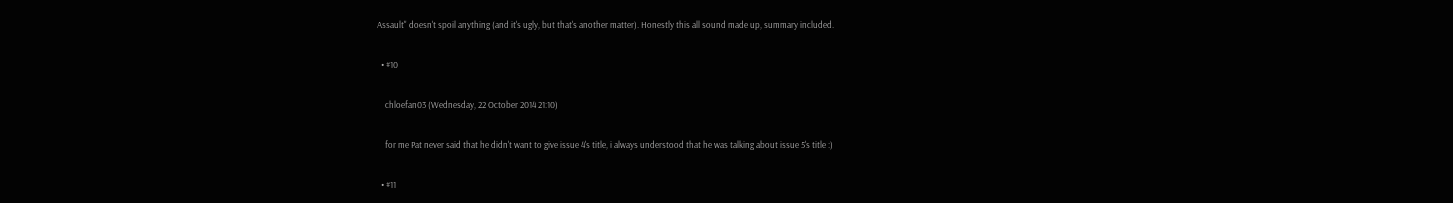Assault" doesn't spoil anything (and it's ugly, but that's another matter). Honestly this all sound made up, summary included.

  • #10

    chloefan03 (Wednesday, 22 October 2014 21:10)

    for me Pat never said that he didn't want to give issue 4's title, i always understood that he was talking about issue 5's title :)

  • #11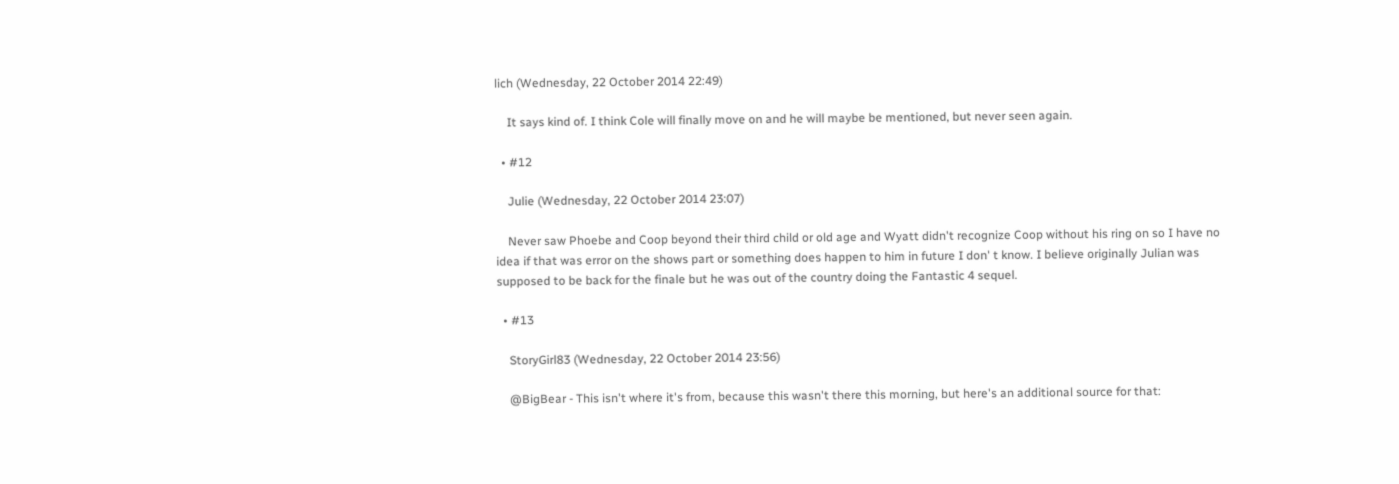lich (Wednesday, 22 October 2014 22:49)

    It says kind of. I think Cole will finally move on and he will maybe be mentioned, but never seen again.

  • #12

    Julie (Wednesday, 22 October 2014 23:07)

    Never saw Phoebe and Coop beyond their third child or old age and Wyatt didn't recognize Coop without his ring on so I have no idea if that was error on the shows part or something does happen to him in future I don' t know. I believe originally Julian was supposed to be back for the finale but he was out of the country doing the Fantastic 4 sequel.

  • #13

    StoryGirl83 (Wednesday, 22 October 2014 23:56)

    @BigBear - This isn't where it's from, because this wasn't there this morning, but here's an additional source for that: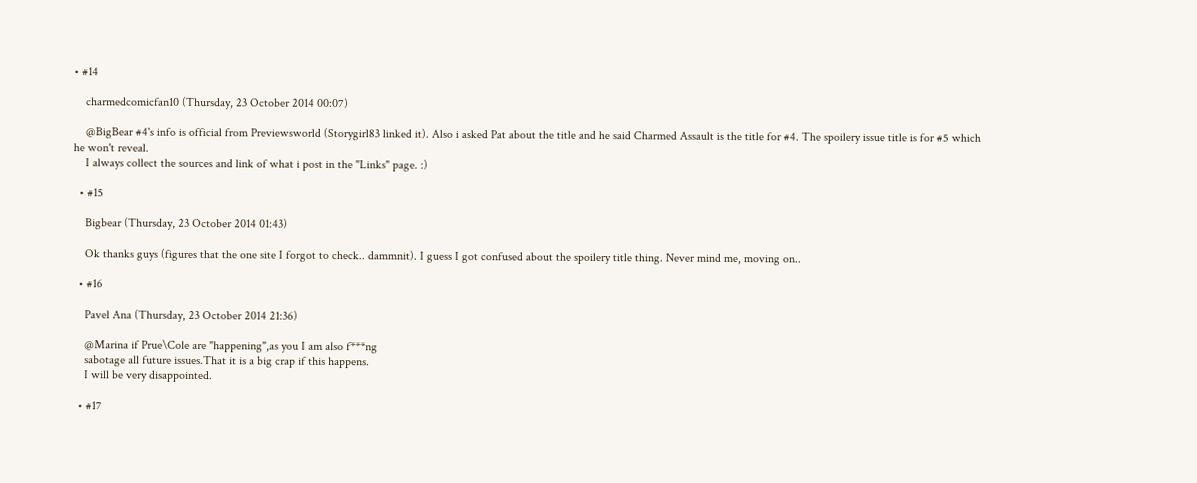• #14

    charmedcomicfan10 (Thursday, 23 October 2014 00:07)

    @BigBear #4's info is official from Previewsworld (Storygirl83 linked it). Also i asked Pat about the title and he said Charmed Assault is the title for #4. The spoilery issue title is for #5 which he won't reveal.
    I always collect the sources and link of what i post in the "Links" page. :)

  • #15

    Bigbear (Thursday, 23 October 2014 01:43)

    Ok thanks guys (figures that the one site I forgot to check.. dammnit). I guess I got confused about the spoilery title thing. Never mind me, moving on..

  • #16

    Pavel Ana (Thursday, 23 October 2014 21:36)

    @Marina if Prue\Cole are "happening",as you I am also f***ng
    sabotage all future issues.That it is a big crap if this happens.
    I will be very disappointed.

  • #17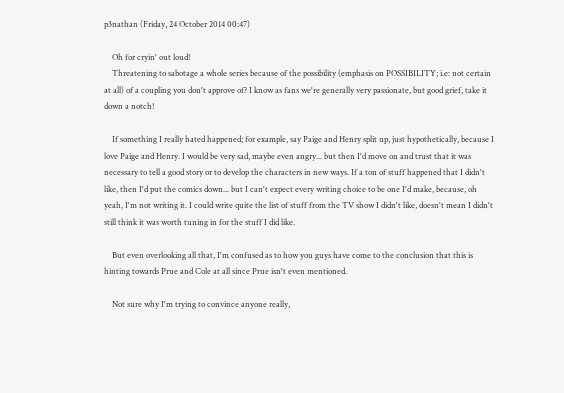p3nathan (Friday, 24 October 2014 00:47)

    Oh for cryin' out loud!
    Threatening to sabotage a whole series because of the possibility (emphasis on POSSIBILITY; i.e: not certain at all) of a coupling you don't approve of? I know as fans we're generally very passionate, but good grief, take it down a notch!

    If something I really hated happened; for example, say Paige and Henry split up, just hypothetically, because I love Paige and Henry. I would be very sad, maybe even angry... but then I'd move on and trust that it was necessary to tell a good story or to develop the characters in new ways. If a ton of stuff happened that I didn't like, then I'd put the comics down... but I can't expect every writing choice to be one I'd make, because, oh yeah, I'm not writing it. I could write quite the list of stuff from the TV show I didn't like, doesn't mean I didn't still think it was worth tuning in for the stuff I did like.

    But even overlooking all that, I'm confused as to how you guys have come to the conclusion that this is hinting towards Prue and Cole at all since Prue isn't even mentioned.

    Not sure why I'm trying to convince anyone really,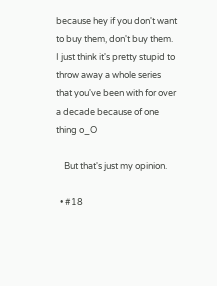because hey if you don't want to buy them, don't buy them. I just think it's pretty stupid to throw away a whole series that you've been with for over a decade because of one thing o_O

    But that's just my opinion.

  • #18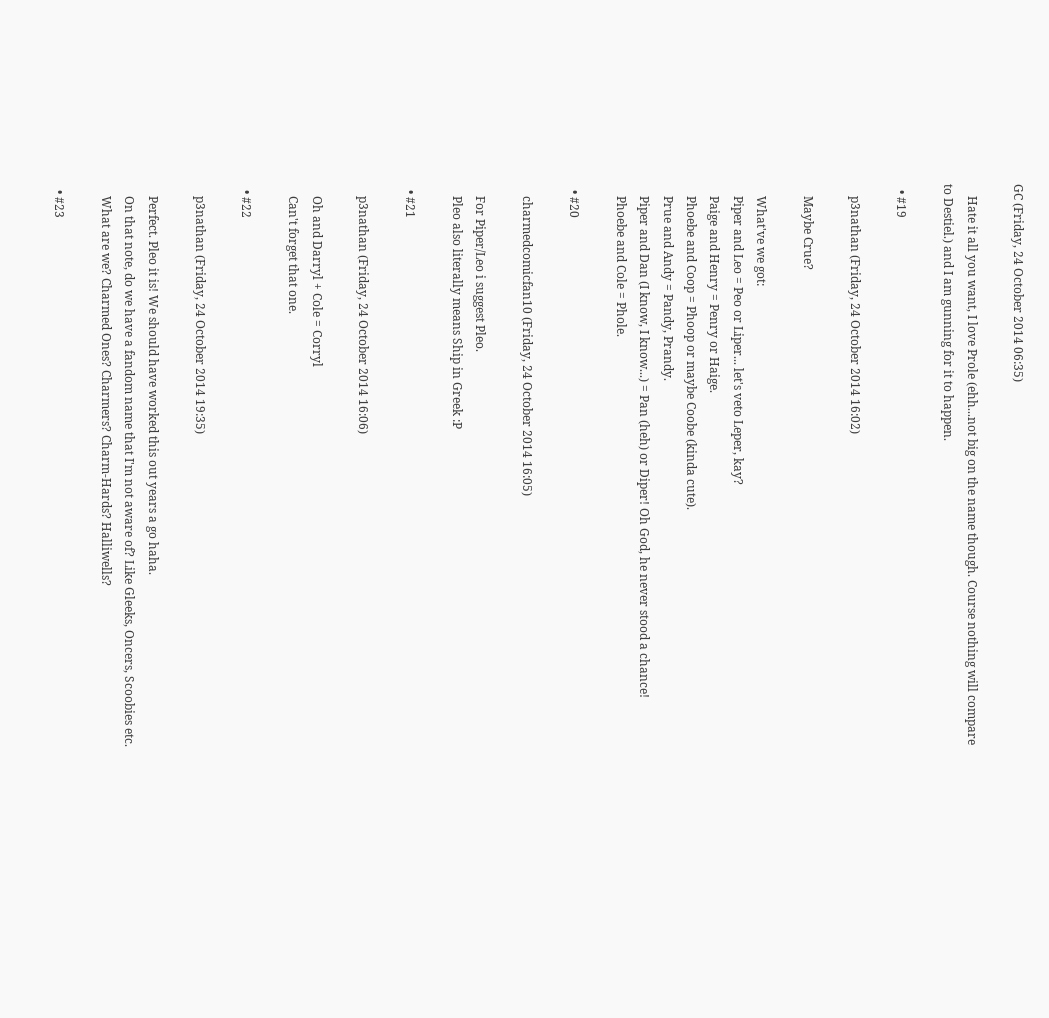GC (Friday, 24 October 2014 06:35)

    Hate it all you want, I love Prole (ehh...not big on the name though. Course nothing will compare to Destiel.) and I am gunning for it to happen.

  • #19

    p3nathan (Friday, 24 October 2014 16:02)

    Maybe Crue?

    What've we got:
    Piper and Leo = Peo or Liper... let's veto Leper, kay?
    Paige and Henry = Penry or Haige.
    Phoebe and Coop = Phoop or maybe Coobe (kinda cute).
    Prue and Andy = Pandy, Prandy.
    Piper and Dan (I know, I know...) = Pan (heh) or Diper! Oh God, he never stood a chance!
    Phoebe and Cole = Phole.

  • #20

    charmedcomicfan10 (Friday, 24 October 2014 16:05)

    For Piper/Leo i suggest Pleo.
    Pleo also literally means Ship in Greek :P

  • #21

    p3nathan (Friday, 24 October 2014 16:06)

    Oh and Darryl + Cole = Corryl
    Can't forget that one.

  • #22

    p3nathan (Friday, 24 October 2014 19:35)

    Perfect. Pleo it is! We should have worked this out years a go haha.
    On that note, do we have a fandom name that I'm not aware of? Like Gleeks, Oncers, Scoobies etc.
    What are we? Charmed Ones? Charmers? Charm-Hards? Halliwells?

  • #23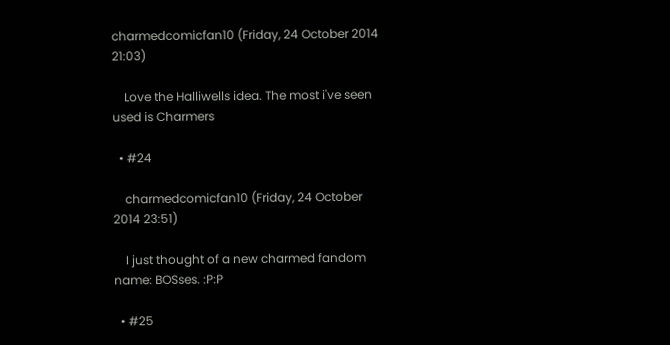charmedcomicfan10 (Friday, 24 October 2014 21:03)

    Love the Halliwells idea. The most i've seen used is Charmers

  • #24

    charmedcomicfan10 (Friday, 24 October 2014 23:51)

    I just thought of a new charmed fandom name: BOSses. :P:P

  • #25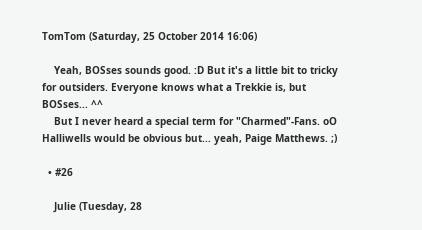TomTom (Saturday, 25 October 2014 16:06)

    Yeah, BOSses sounds good. :D But it's a little bit to tricky for outsiders. Everyone knows what a Trekkie is, but BOSses... ^^
    But I never heard a special term for "Charmed"-Fans. oO Halliwells would be obvious but... yeah, Paige Matthews. ;)

  • #26

    Julie (Tuesday, 28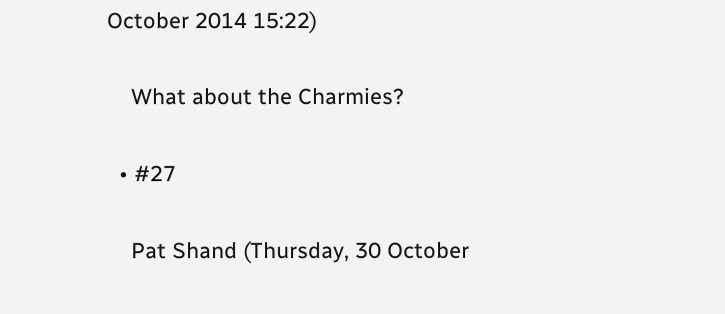October 2014 15:22)

    What about the Charmies?

  • #27

    Pat Shand (Thursday, 30 October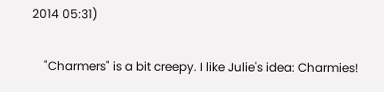2014 05:31)

    "Charmers" is a bit creepy. I like Julie's idea: Charmies!